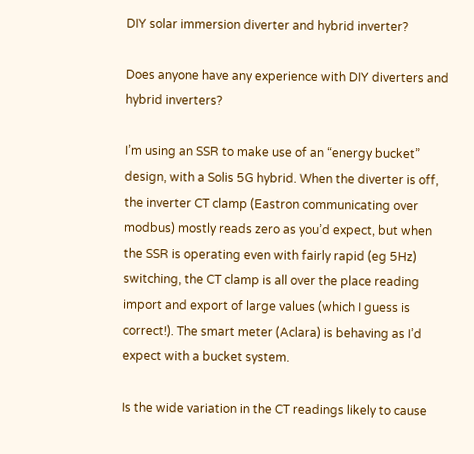DIY solar immersion diverter and hybrid inverter?

Does anyone have any experience with DIY diverters and hybrid inverters?

I’m using an SSR to make use of an “energy bucket” design, with a Solis 5G hybrid. When the diverter is off, the inverter CT clamp (Eastron communicating over modbus) mostly reads zero as you’d expect, but when the SSR is operating even with fairly rapid (eg 5Hz) switching, the CT clamp is all over the place reading import and export of large values (which I guess is correct!). The smart meter (Aclara) is behaving as I’d expect with a bucket system.

Is the wide variation in the CT readings likely to cause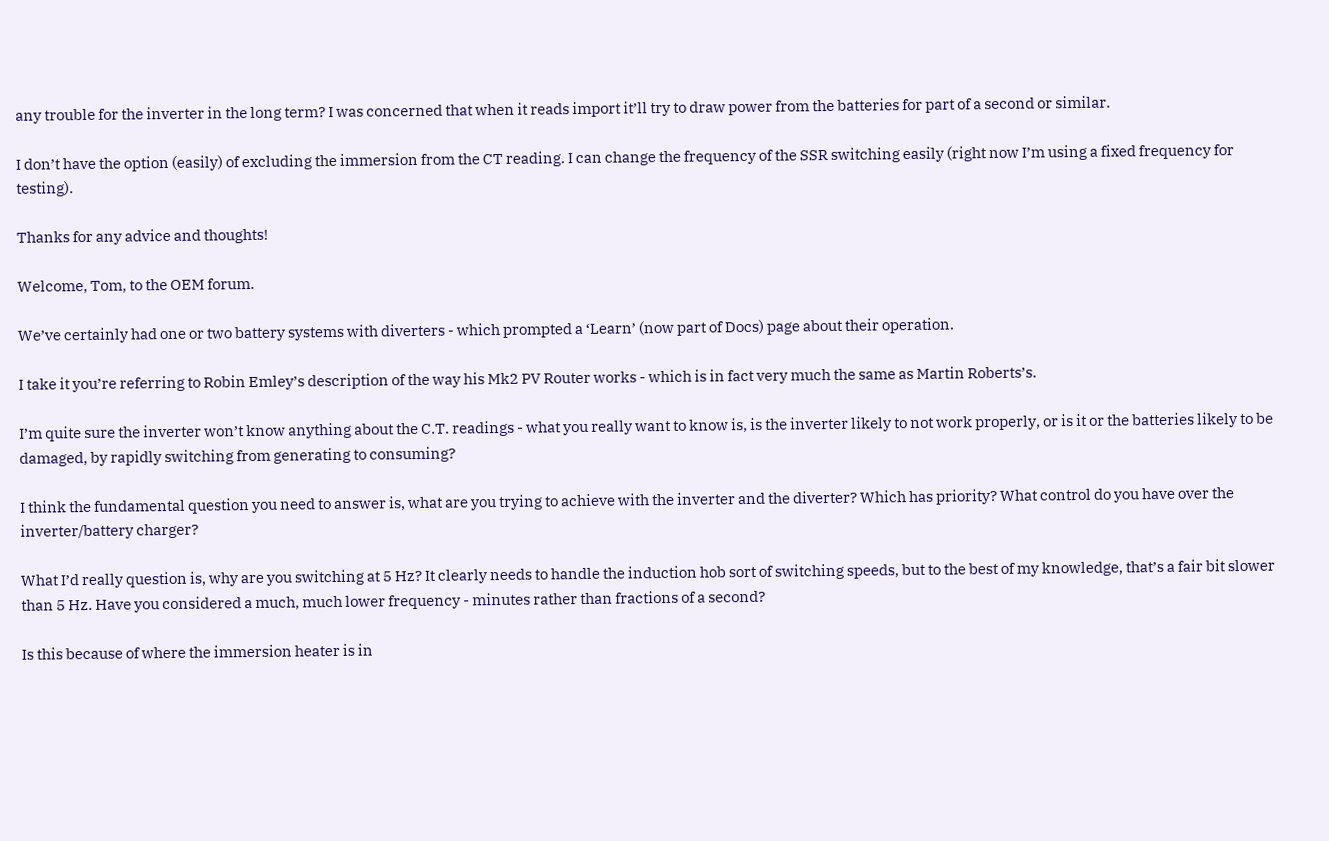any trouble for the inverter in the long term? I was concerned that when it reads import it’ll try to draw power from the batteries for part of a second or similar.

I don’t have the option (easily) of excluding the immersion from the CT reading. I can change the frequency of the SSR switching easily (right now I’m using a fixed frequency for testing).

Thanks for any advice and thoughts!

Welcome, Tom, to the OEM forum.

We’ve certainly had one or two battery systems with diverters - which prompted a ‘Learn’ (now part of Docs) page about their operation.

I take it you’re referring to Robin Emley’s description of the way his Mk2 PV Router works - which is in fact very much the same as Martin Roberts’s.

I’m quite sure the inverter won’t know anything about the C.T. readings - what you really want to know is, is the inverter likely to not work properly, or is it or the batteries likely to be damaged, by rapidly switching from generating to consuming?

I think the fundamental question you need to answer is, what are you trying to achieve with the inverter and the diverter? Which has priority? What control do you have over the inverter/battery charger?

What I’d really question is, why are you switching at 5 Hz? It clearly needs to handle the induction hob sort of switching speeds, but to the best of my knowledge, that’s a fair bit slower than 5 Hz. Have you considered a much, much lower frequency - minutes rather than fractions of a second?

Is this because of where the immersion heater is in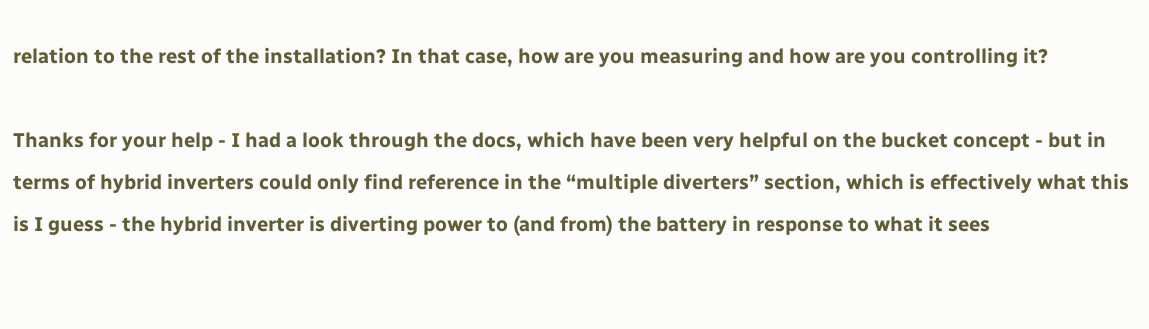relation to the rest of the installation? In that case, how are you measuring and how are you controlling it?

Thanks for your help - I had a look through the docs, which have been very helpful on the bucket concept - but in terms of hybrid inverters could only find reference in the “multiple diverters” section, which is effectively what this is I guess - the hybrid inverter is diverting power to (and from) the battery in response to what it sees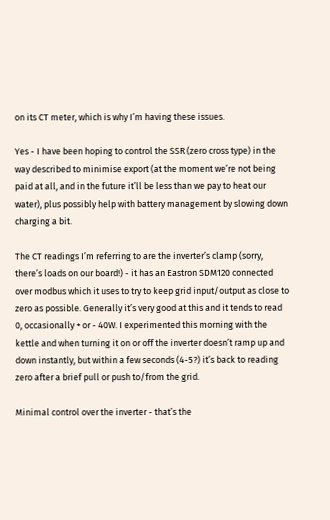on its CT meter, which is why I’m having these issues.

Yes - I have been hoping to control the SSR (zero cross type) in the way described to minimise export (at the moment we’re not being paid at all, and in the future it’ll be less than we pay to heat our water), plus possibly help with battery management by slowing down charging a bit.

The CT readings I’m referring to are the inverter’s clamp (sorry, there’s loads on our board!) - it has an Eastron SDM120 connected over modbus which it uses to try to keep grid input/output as close to zero as possible. Generally it’s very good at this and it tends to read 0, occasionally + or - 40W. I experimented this morning with the kettle and when turning it on or off the inverter doesn’t ramp up and down instantly, but within a few seconds (4-5?) it’s back to reading zero after a brief pull or push to/from the grid.

Minimal control over the inverter - that’s the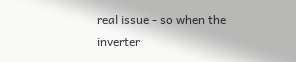real issue - so when the inverter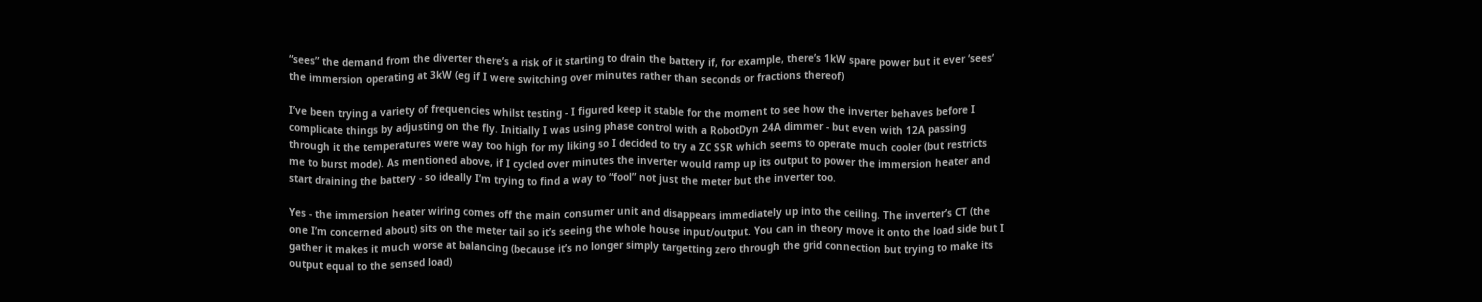“sees” the demand from the diverter there’s a risk of it starting to drain the battery if, for example, there’s 1kW spare power but it ever ‘sees’ the immersion operating at 3kW (eg if I were switching over minutes rather than seconds or fractions thereof)

I’ve been trying a variety of frequencies whilst testing - I figured keep it stable for the moment to see how the inverter behaves before I complicate things by adjusting on the fly. Initially I was using phase control with a RobotDyn 24A dimmer - but even with 12A passing through it the temperatures were way too high for my liking so I decided to try a ZC SSR which seems to operate much cooler (but restricts me to burst mode). As mentioned above, if I cycled over minutes the inverter would ramp up its output to power the immersion heater and start draining the battery - so ideally I’m trying to find a way to “fool” not just the meter but the inverter too.

Yes - the immersion heater wiring comes off the main consumer unit and disappears immediately up into the ceiling. The inverter’s CT (the one I’m concerned about) sits on the meter tail so it’s seeing the whole house input/output. You can in theory move it onto the load side but I gather it makes it much worse at balancing (because it’s no longer simply targetting zero through the grid connection but trying to make its output equal to the sensed load)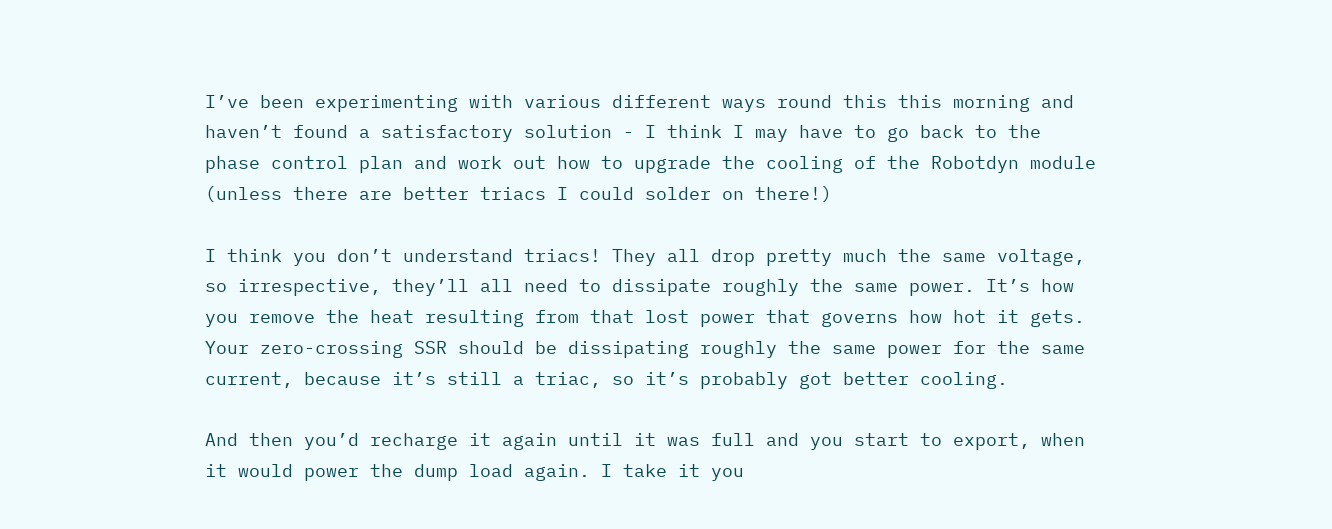I’ve been experimenting with various different ways round this this morning and haven’t found a satisfactory solution - I think I may have to go back to the phase control plan and work out how to upgrade the cooling of the Robotdyn module (unless there are better triacs I could solder on there!)

I think you don’t understand triacs! They all drop pretty much the same voltage, so irrespective, they’ll all need to dissipate roughly the same power. It’s how you remove the heat resulting from that lost power that governs how hot it gets. Your zero-crossing SSR should be dissipating roughly the same power for the same current, because it’s still a triac, so it’s probably got better cooling.

And then you’d recharge it again until it was full and you start to export, when it would power the dump load again. I take it you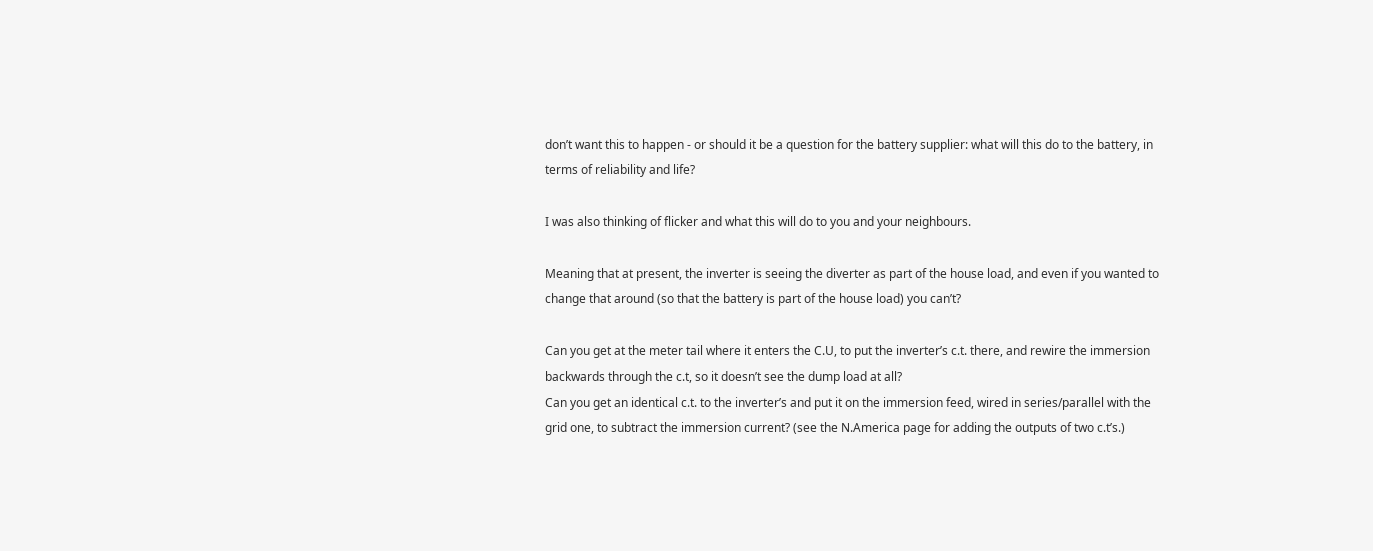don’t want this to happen - or should it be a question for the battery supplier: what will this do to the battery, in terms of reliability and life?

I was also thinking of flicker and what this will do to you and your neighbours.

Meaning that at present, the inverter is seeing the diverter as part of the house load, and even if you wanted to change that around (so that the battery is part of the house load) you can’t?

Can you get at the meter tail where it enters the C.U, to put the inverter’s c.t. there, and rewire the immersion backwards through the c.t, so it doesn’t see the dump load at all?
Can you get an identical c.t. to the inverter’s and put it on the immersion feed, wired in series/parallel with the grid one, to subtract the immersion current? (see the N.America page for adding the outputs of two c.t’s.)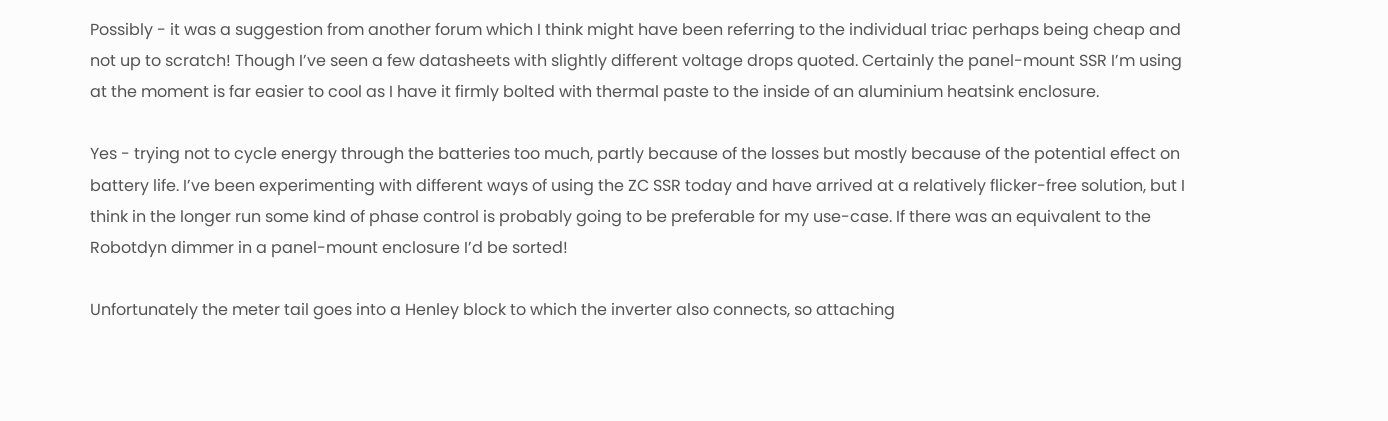Possibly - it was a suggestion from another forum which I think might have been referring to the individual triac perhaps being cheap and not up to scratch! Though I’ve seen a few datasheets with slightly different voltage drops quoted. Certainly the panel-mount SSR I’m using at the moment is far easier to cool as I have it firmly bolted with thermal paste to the inside of an aluminium heatsink enclosure.

Yes - trying not to cycle energy through the batteries too much, partly because of the losses but mostly because of the potential effect on battery life. I’ve been experimenting with different ways of using the ZC SSR today and have arrived at a relatively flicker-free solution, but I think in the longer run some kind of phase control is probably going to be preferable for my use-case. If there was an equivalent to the Robotdyn dimmer in a panel-mount enclosure I’d be sorted!

Unfortunately the meter tail goes into a Henley block to which the inverter also connects, so attaching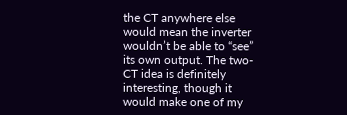the CT anywhere else would mean the inverter wouldn’t be able to “see” its own output. The two-CT idea is definitely interesting, though it would make one of my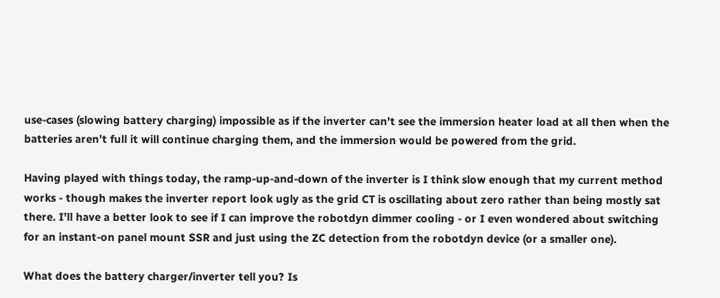use-cases (slowing battery charging) impossible as if the inverter can’t see the immersion heater load at all then when the batteries aren’t full it will continue charging them, and the immersion would be powered from the grid.

Having played with things today, the ramp-up-and-down of the inverter is I think slow enough that my current method works - though makes the inverter report look ugly as the grid CT is oscillating about zero rather than being mostly sat there. I’ll have a better look to see if I can improve the robotdyn dimmer cooling - or I even wondered about switching for an instant-on panel mount SSR and just using the ZC detection from the robotdyn device (or a smaller one).

What does the battery charger/inverter tell you? Is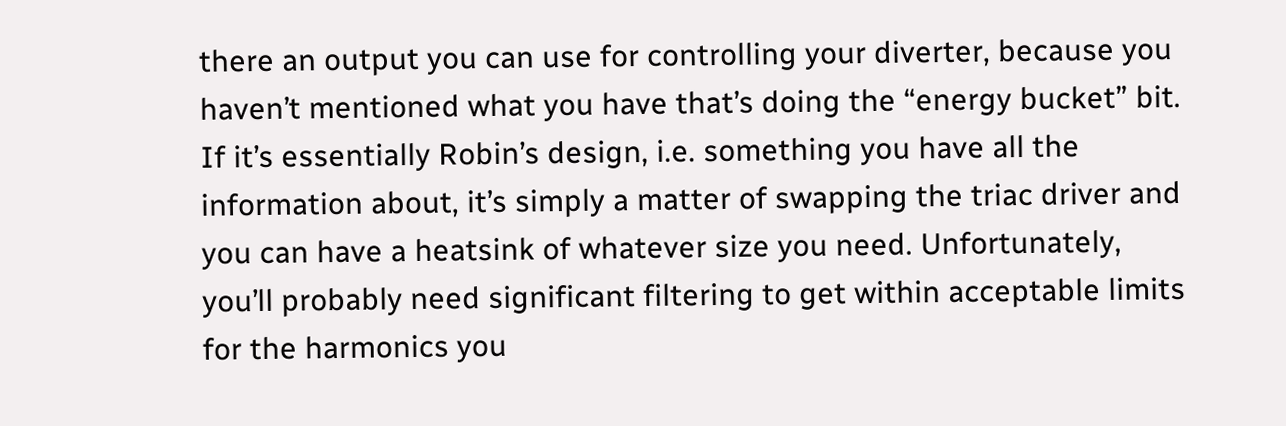there an output you can use for controlling your diverter, because you haven’t mentioned what you have that’s doing the “energy bucket” bit. If it’s essentially Robin’s design, i.e. something you have all the information about, it’s simply a matter of swapping the triac driver and you can have a heatsink of whatever size you need. Unfortunately, you’ll probably need significant filtering to get within acceptable limits for the harmonics you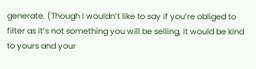generate. (Though I wouldn’t like to say if you’re obliged to filter as it’s not something you will be selling, it would be kind to yours and your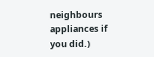neighbours appliances if you did.)